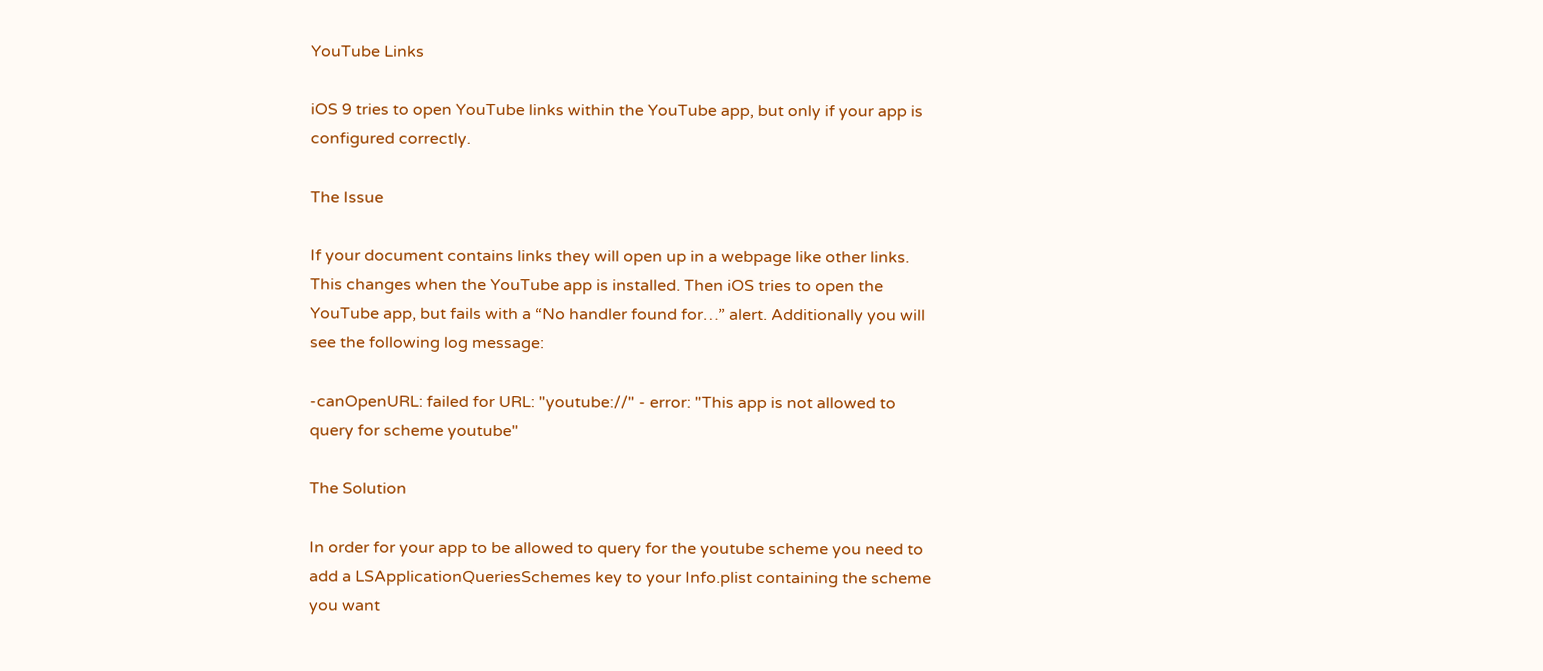YouTube Links

iOS 9 tries to open YouTube links within the YouTube app, but only if your app is configured correctly.

The Issue

If your document contains links they will open up in a webpage like other links. This changes when the YouTube app is installed. Then iOS tries to open the YouTube app, but fails with a “No handler found for…” alert. Additionally you will see the following log message:

-canOpenURL: failed for URL: "youtube://" - error: "This app is not allowed to query for scheme youtube"

The Solution

In order for your app to be allowed to query for the youtube scheme you need to add a LSApplicationQueriesSchemes key to your Info.plist containing the scheme you want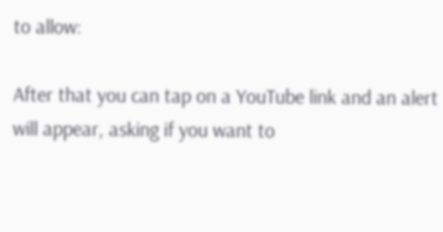to allow:

After that you can tap on a YouTube link and an alert will appear, asking if you want to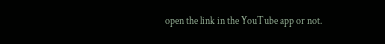open the link in the YouTube app or not.